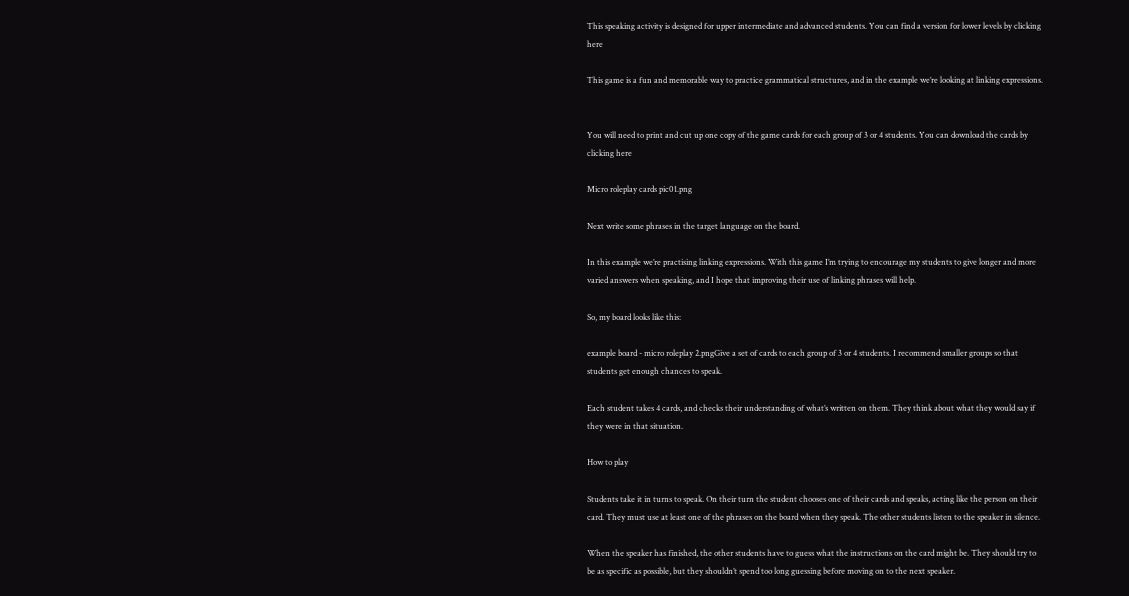This speaking activity is designed for upper intermediate and advanced students. You can find a version for lower levels by clicking here

This game is a fun and memorable way to practice grammatical structures, and in the example we’re looking at linking expressions.


You will need to print and cut up one copy of the game cards for each group of 3 or 4 students. You can download the cards by clicking here

Micro roleplay cards pic01.png

Next write some phrases in the target language on the board.

In this example we’re practising linking expressions. With this game I’m trying to encourage my students to give longer and more varied answers when speaking, and I hope that improving their use of linking phrases will help.

So, my board looks like this:

example board - micro roleplay 2.pngGive a set of cards to each group of 3 or 4 students. I recommend smaller groups so that students get enough chances to speak.

Each student takes 4 cards, and checks their understanding of what’s written on them. They think about what they would say if they were in that situation.

How to play

Students take it in turns to speak. On their turn the student chooses one of their cards and speaks, acting like the person on their card. They must use at least one of the phrases on the board when they speak. The other students listen to the speaker in silence.

When the speaker has finished, the other students have to guess what the instructions on the card might be. They should try to be as specific as possible, but they shouldn’t spend too long guessing before moving on to the next speaker.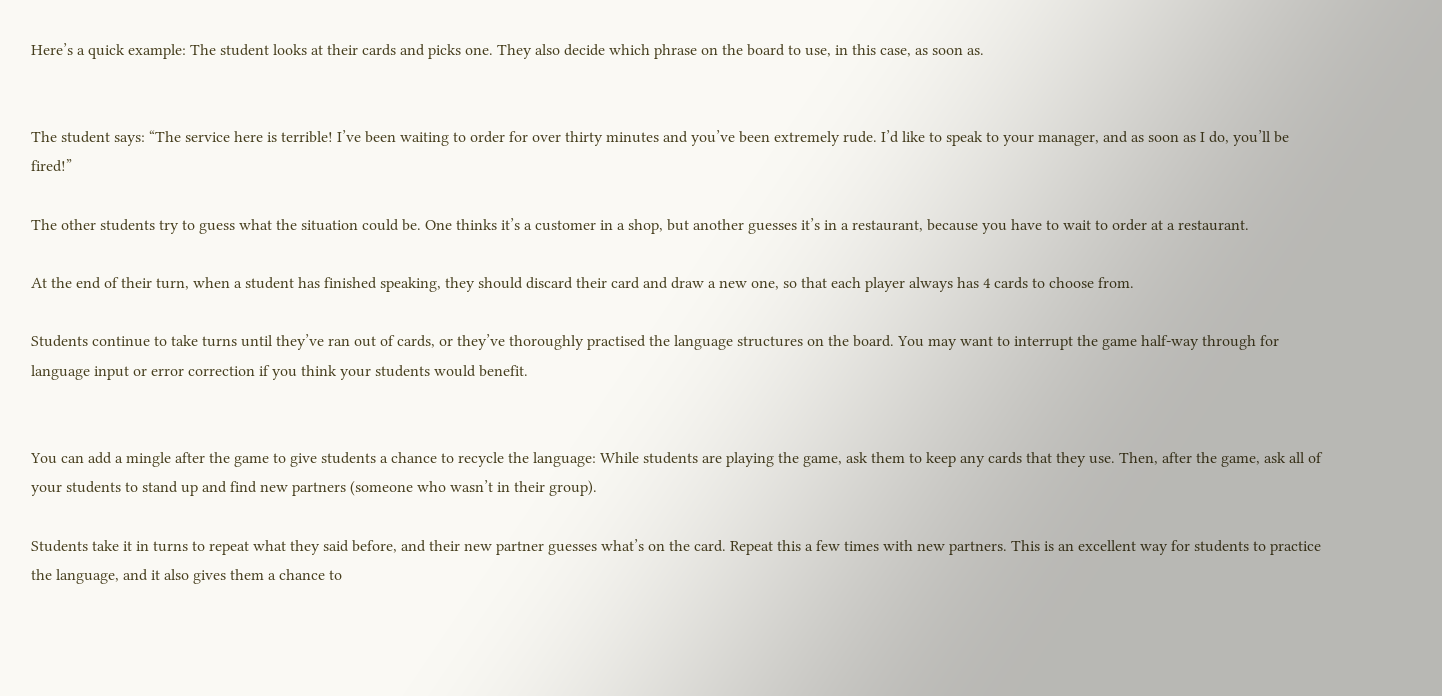Here’s a quick example: The student looks at their cards and picks one. They also decide which phrase on the board to use, in this case, as soon as.


The student says: “The service here is terrible! I’ve been waiting to order for over thirty minutes and you’ve been extremely rude. I’d like to speak to your manager, and as soon as I do, you’ll be fired!”

The other students try to guess what the situation could be. One thinks it’s a customer in a shop, but another guesses it’s in a restaurant, because you have to wait to order at a restaurant.

At the end of their turn, when a student has finished speaking, they should discard their card and draw a new one, so that each player always has 4 cards to choose from.

Students continue to take turns until they’ve ran out of cards, or they’ve thoroughly practised the language structures on the board. You may want to interrupt the game half-way through for language input or error correction if you think your students would benefit.


You can add a mingle after the game to give students a chance to recycle the language: While students are playing the game, ask them to keep any cards that they use. Then, after the game, ask all of  your students to stand up and find new partners (someone who wasn’t in their group).

Students take it in turns to repeat what they said before, and their new partner guesses what’s on the card. Repeat this a few times with new partners. This is an excellent way for students to practice the language, and it also gives them a chance to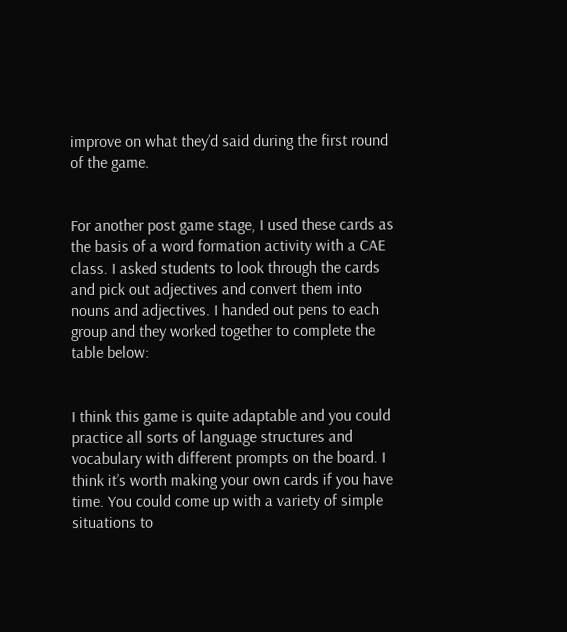improve on what they’d said during the first round of the game.


For another post game stage, I used these cards as the basis of a word formation activity with a CAE class. I asked students to look through the cards and pick out adjectives and convert them into nouns and adjectives. I handed out pens to each group and they worked together to complete the table below:


I think this game is quite adaptable and you could practice all sorts of language structures and vocabulary with different prompts on the board. I think it’s worth making your own cards if you have time. You could come up with a variety of simple situations to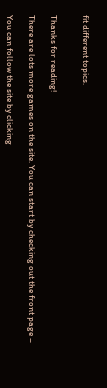fit different topics.


Thanks for reading!

There are lots more games on the site. You can start by checking out the front page –

You can follow the site by clicking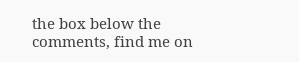the box below the comments, find me on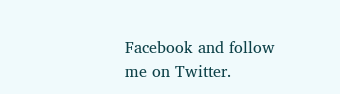Facebook and follow me on Twitter.